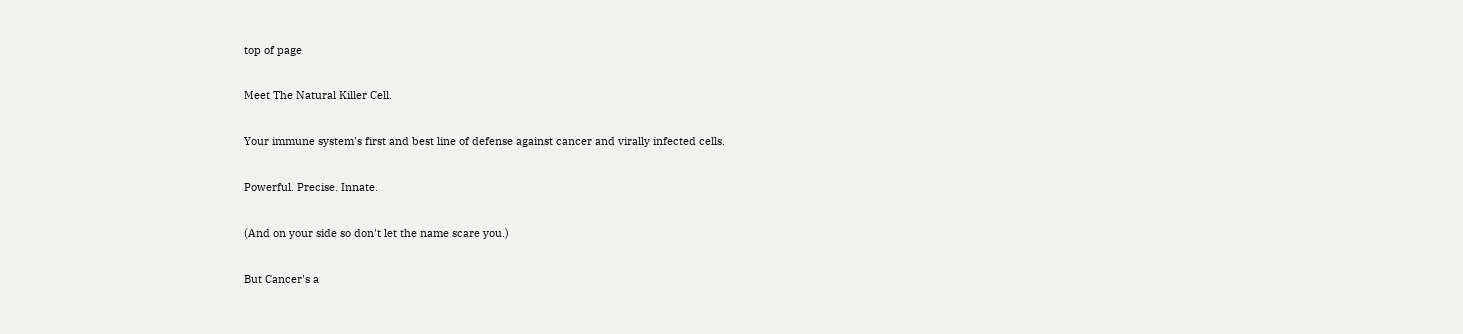top of page

Meet The Natural Killer Cell.

Your immune system's first and best line of defense against cancer and virally infected cells.

Powerful. Precise. Innate.

(And on your side so don't let the name scare you.)

But Cancer's a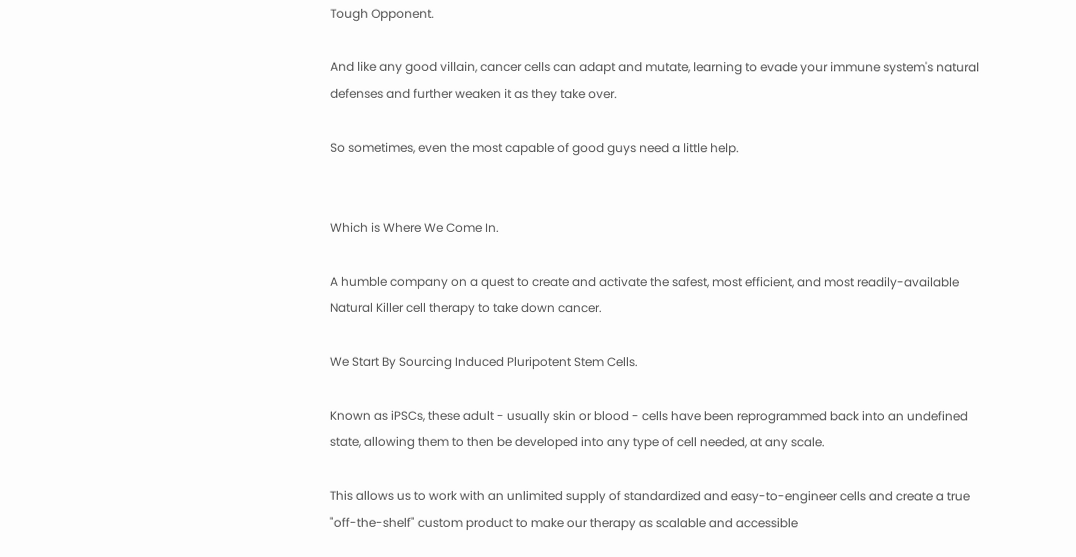Tough Opponent.

And like any good villain, cancer cells can adapt and mutate, learning to evade your immune system's natural defenses and further weaken it as they take over.

So sometimes, even the most capable of good guys need a little help.


Which is Where We Come In.

A humble company on a quest to create and activate the safest, most efficient, and most readily-available Natural Killer cell therapy to take down cancer.

We Start By Sourcing Induced Pluripotent Stem Cells.

Known as iPSCs, these adult - usually skin or blood - cells have been reprogrammed back into an undefined state, allowing them to then be developed into any type of cell needed, at any scale.

This allows us to work with an unlimited supply of standardized and easy-to-engineer cells and create a true "off-the-shelf" custom product to make our therapy as scalable and accessible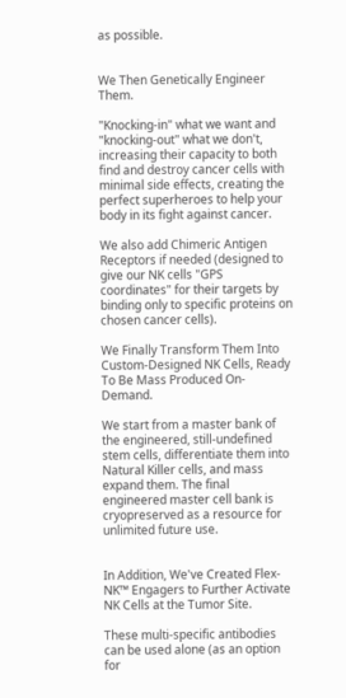as possible.


We Then Genetically Engineer Them.

"Knocking-in" what we want and "knocking-out" what we don't, increasing their capacity to both find and destroy cancer cells with minimal side effects, creating the perfect superheroes to help your body in its fight against cancer.

We also add Chimeric Antigen Receptors if needed (designed to give our NK cells "GPS coordinates" for their targets by binding only to specific proteins on chosen cancer cells).

We Finally Transform Them Into Custom-Designed NK Cells, Ready To Be Mass Produced On-Demand.

We start from a master bank of the engineered, still-undefined stem cells, differentiate them into Natural Killer cells, and mass expand them. The final engineered master cell bank is cryopreserved as a resource for unlimited future use.


In Addition, We've Created Flex-NK™ Engagers to Further Activate NK Cells at the Tumor Site.

These multi-specific antibodies can be used alone (as an option for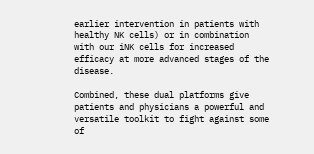earlier intervention in patients with healthy NK cells) or in combination with our iNK cells for increased efficacy at more advanced stages of the disease.

Combined, these dual platforms give patients and physicians a powerful and versatile toolkit to fight against some of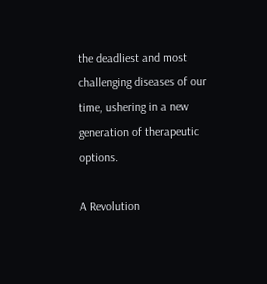the deadliest and most challenging diseases of our time, ushering in a new generation of therapeutic options.

A Revolution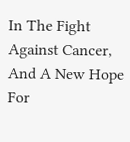In The Fight Against Cancer, And A New Hope For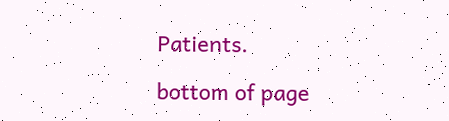Patients.

bottom of page